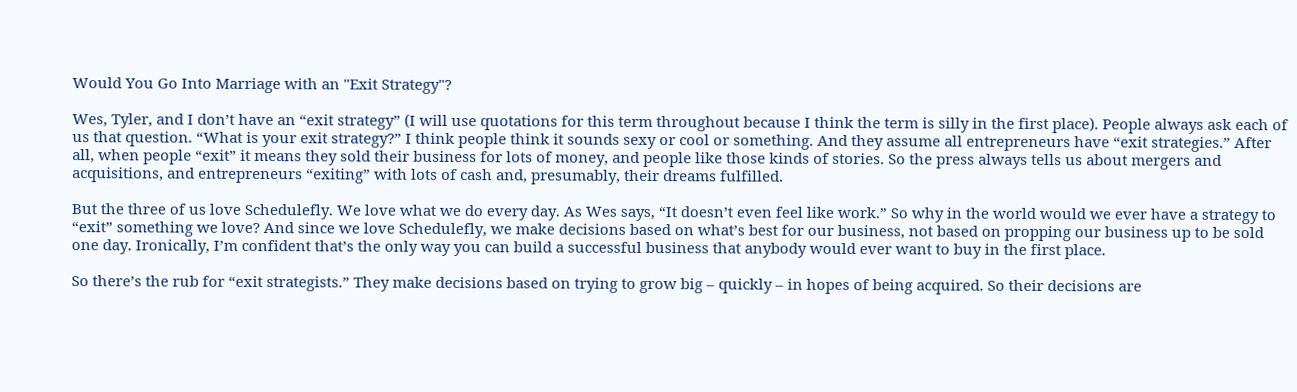Would You Go Into Marriage with an "Exit Strategy"?

Wes, Tyler, and I don’t have an “exit strategy” (I will use quotations for this term throughout because I think the term is silly in the first place). People always ask each of us that question. “What is your exit strategy?” I think people think it sounds sexy or cool or something. And they assume all entrepreneurs have “exit strategies.” After all, when people “exit” it means they sold their business for lots of money, and people like those kinds of stories. So the press always tells us about mergers and acquisitions, and entrepreneurs “exiting” with lots of cash and, presumably, their dreams fulfilled.

But the three of us love Schedulefly. We love what we do every day. As Wes says, “It doesn’t even feel like work.” So why in the world would we ever have a strategy to “exit” something we love? And since we love Schedulefly, we make decisions based on what’s best for our business, not based on propping our business up to be sold one day. Ironically, I’m confident that’s the only way you can build a successful business that anybody would ever want to buy in the first place.

So there’s the rub for “exit strategists.” They make decisions based on trying to grow big – quickly – in hopes of being acquired. So their decisions are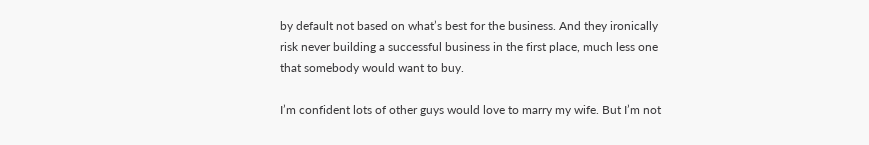by default not based on what’s best for the business. And they ironically risk never building a successful business in the first place, much less one that somebody would want to buy.

I’m confident lots of other guys would love to marry my wife. But I’m not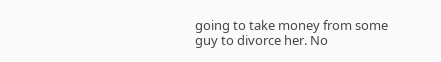going to take money from some guy to divorce her. No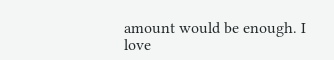amount would be enough. I love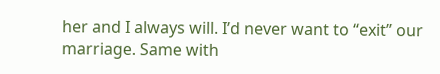her and I always will. I’d never want to “exit” our marriage. Same with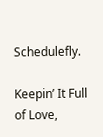Schedulefly.

Keepin’ It Full of Love,